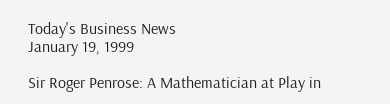Today's Business News
January 19, 1999

Sir Roger Penrose: A Mathematician at Play in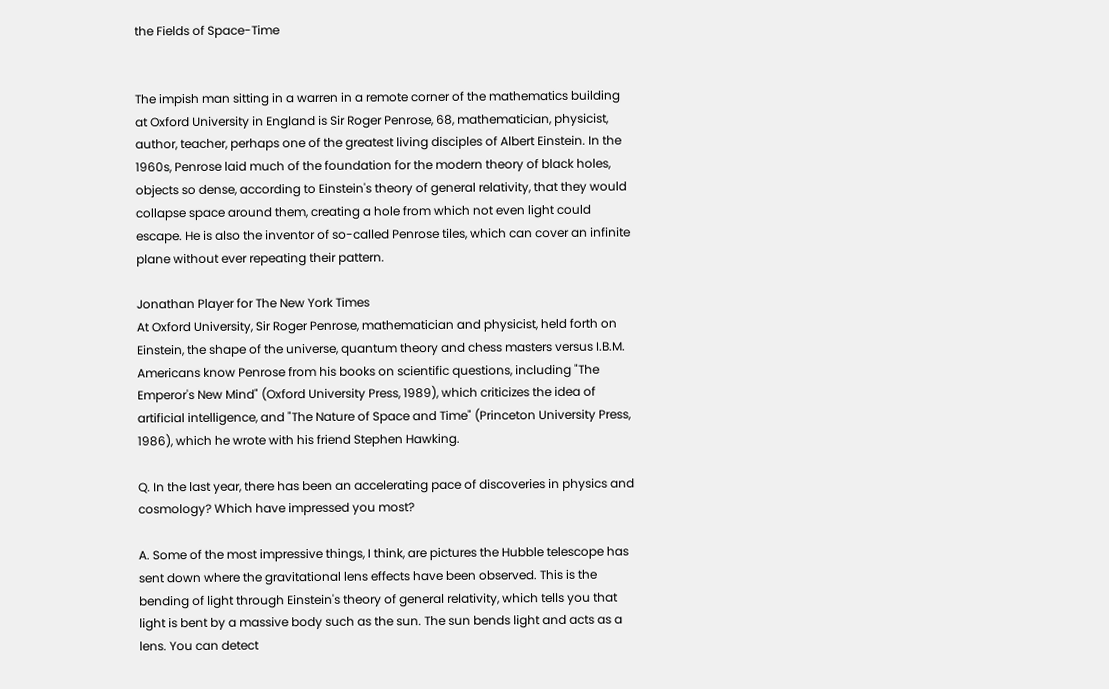the Fields of Space-Time


The impish man sitting in a warren in a remote corner of the mathematics building at Oxford University in England is Sir Roger Penrose, 68, mathematician, physicist, author, teacher, perhaps one of the greatest living disciples of Albert Einstein. In the 1960s, Penrose laid much of the foundation for the modern theory of black holes, objects so dense, according to Einstein's theory of general relativity, that they would collapse space around them, creating a hole from which not even light could escape. He is also the inventor of so-called Penrose tiles, which can cover an infinite plane without ever repeating their pattern.

Jonathan Player for The New York Times
At Oxford University, Sir Roger Penrose, mathematician and physicist, held forth on Einstein, the shape of the universe, quantum theory and chess masters versus I.B.M.
Americans know Penrose from his books on scientific questions, including "The Emperor's New Mind" (Oxford University Press, 1989), which criticizes the idea of artificial intelligence, and "The Nature of Space and Time" (Princeton University Press, 1986), which he wrote with his friend Stephen Hawking.

Q. In the last year, there has been an accelerating pace of discoveries in physics and cosmology? Which have impressed you most?

A. Some of the most impressive things, I think, are pictures the Hubble telescope has sent down where the gravitational lens effects have been observed. This is the bending of light through Einstein's theory of general relativity, which tells you that light is bent by a massive body such as the sun. The sun bends light and acts as a lens. You can detect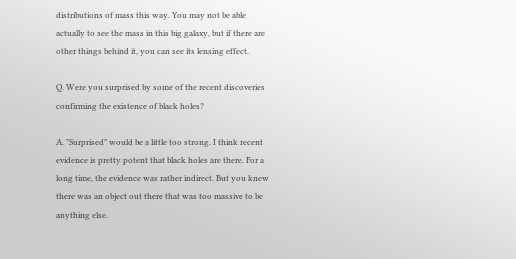distributions of mass this way. You may not be able actually to see the mass in this big galaxy, but if there are other things behind it, you can see its lensing effect.

Q. Were you surprised by some of the recent discoveries confirming the existence of black holes?

A. "Surprised" would be a little too strong. I think recent evidence is pretty potent that black holes are there. For a long time, the evidence was rather indirect. But you knew there was an object out there that was too massive to be anything else.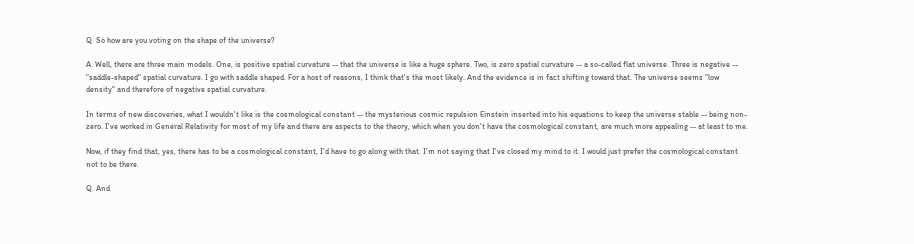Q. So how are you voting on the shape of the universe?

A. Well, there are three main models. One, is positive spatial curvature -- that the universe is like a huge sphere. Two, is zero spatial curvature -- a so-called flat universe. Three is negative -- "saddle-shaped" spatial curvature. I go with saddle shaped. For a host of reasons, I think that's the most likely. And the evidence is in fact shifting toward that. The universe seems "low density" and therefore of negative spatial curvature.

In terms of new discoveries, what I wouldn't like is the cosmological constant -- the mysterious cosmic repulsion Einstein inserted into his equations to keep the universe stable -- being non-zero. I've worked in General Relativity for most of my life and there are aspects to the theory, which when you don't have the cosmological constant, are much more appealing -- at least to me.

Now, if they find that, yes, there has to be a cosmological constant, I'd have to go along with that. I'm not saying that I've closed my mind to it. I would just prefer the cosmological constant not to be there.

Q. And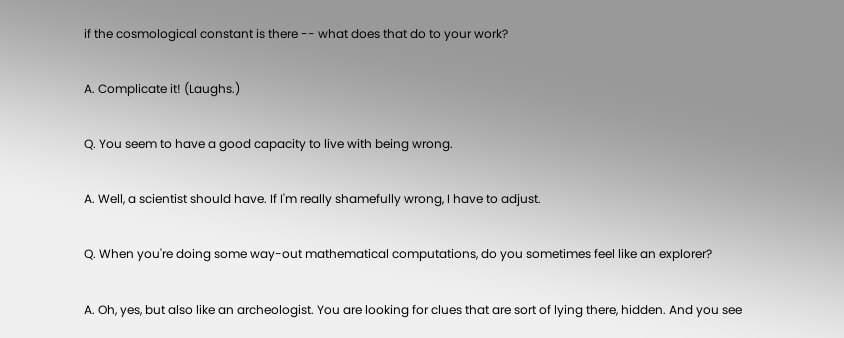if the cosmological constant is there -- what does that do to your work?

A. Complicate it! (Laughs.)

Q. You seem to have a good capacity to live with being wrong.

A. Well, a scientist should have. If I'm really shamefully wrong, I have to adjust.

Q. When you're doing some way-out mathematical computations, do you sometimes feel like an explorer?

A. Oh, yes, but also like an archeologist. You are looking for clues that are sort of lying there, hidden. And you see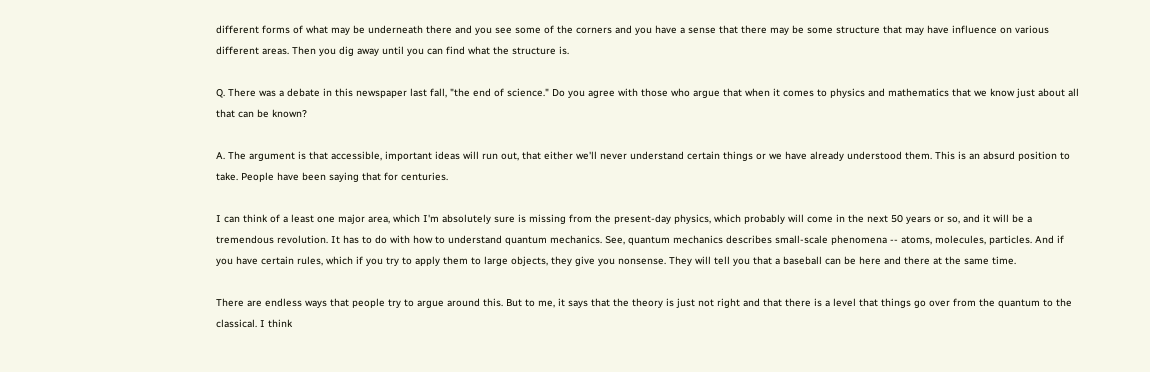different forms of what may be underneath there and you see some of the corners and you have a sense that there may be some structure that may have influence on various different areas. Then you dig away until you can find what the structure is.

Q. There was a debate in this newspaper last fall, "the end of science." Do you agree with those who argue that when it comes to physics and mathematics that we know just about all that can be known?

A. The argument is that accessible, important ideas will run out, that either we'll never understand certain things or we have already understood them. This is an absurd position to take. People have been saying that for centuries.

I can think of a least one major area, which I'm absolutely sure is missing from the present-day physics, which probably will come in the next 50 years or so, and it will be a tremendous revolution. It has to do with how to understand quantum mechanics. See, quantum mechanics describes small-scale phenomena -- atoms, molecules, particles. And if you have certain rules, which if you try to apply them to large objects, they give you nonsense. They will tell you that a baseball can be here and there at the same time.

There are endless ways that people try to argue around this. But to me, it says that the theory is just not right and that there is a level that things go over from the quantum to the classical. I think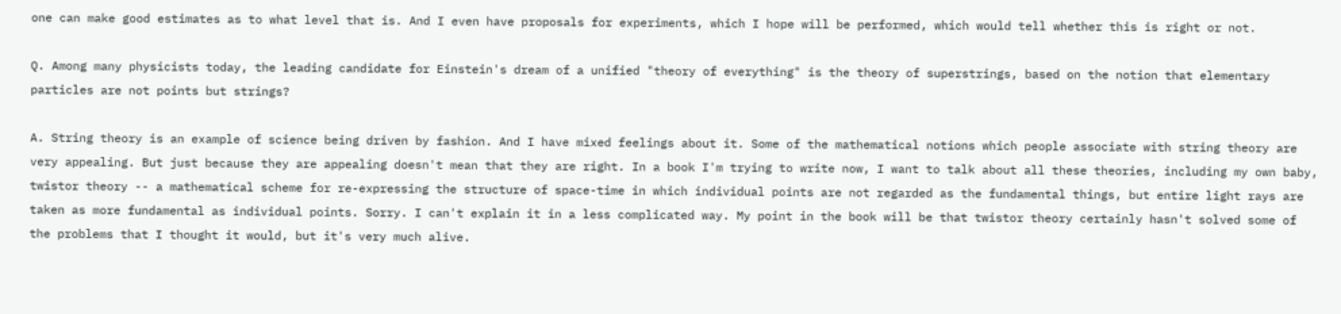one can make good estimates as to what level that is. And I even have proposals for experiments, which I hope will be performed, which would tell whether this is right or not.

Q. Among many physicists today, the leading candidate for Einstein's dream of a unified "theory of everything" is the theory of superstrings, based on the notion that elementary particles are not points but strings?

A. String theory is an example of science being driven by fashion. And I have mixed feelings about it. Some of the mathematical notions which people associate with string theory are very appealing. But just because they are appealing doesn't mean that they are right. In a book I'm trying to write now, I want to talk about all these theories, including my own baby, twistor theory -- a mathematical scheme for re-expressing the structure of space-time in which individual points are not regarded as the fundamental things, but entire light rays are taken as more fundamental as individual points. Sorry. I can't explain it in a less complicated way. My point in the book will be that twistor theory certainly hasn't solved some of the problems that I thought it would, but it's very much alive.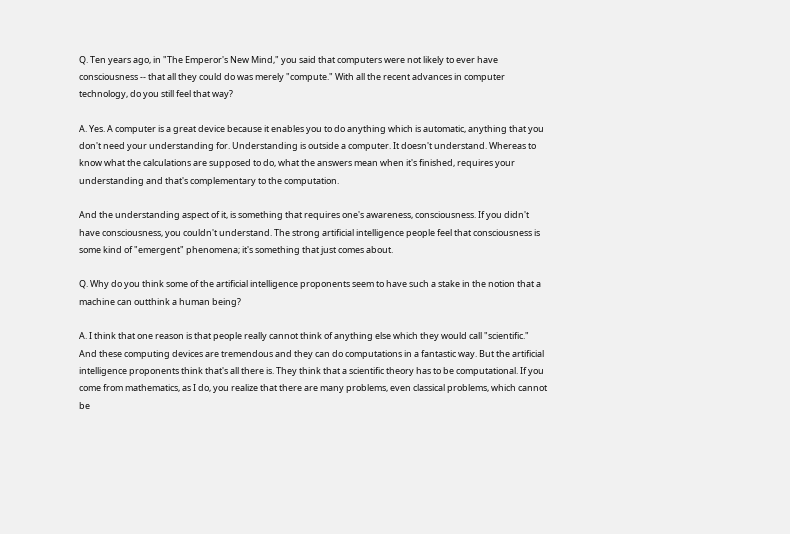Q. Ten years ago, in "The Emperor's New Mind," you said that computers were not likely to ever have consciousness -- that all they could do was merely "compute." With all the recent advances in computer technology, do you still feel that way?

A. Yes. A computer is a great device because it enables you to do anything which is automatic, anything that you don't need your understanding for. Understanding is outside a computer. It doesn't understand. Whereas to know what the calculations are supposed to do, what the answers mean when it's finished, requires your understanding and that's complementary to the computation.

And the understanding aspect of it, is something that requires one's awareness, consciousness. If you didn't have consciousness, you couldn't understand. The strong artificial intelligence people feel that consciousness is some kind of "emergent" phenomena; it's something that just comes about.

Q. Why do you think some of the artificial intelligence proponents seem to have such a stake in the notion that a machine can outthink a human being?

A. I think that one reason is that people really cannot think of anything else which they would call "scientific." And these computing devices are tremendous and they can do computations in a fantastic way. But the artificial intelligence proponents think that's all there is. They think that a scientific theory has to be computational. If you come from mathematics, as I do, you realize that there are many problems, even classical problems, which cannot be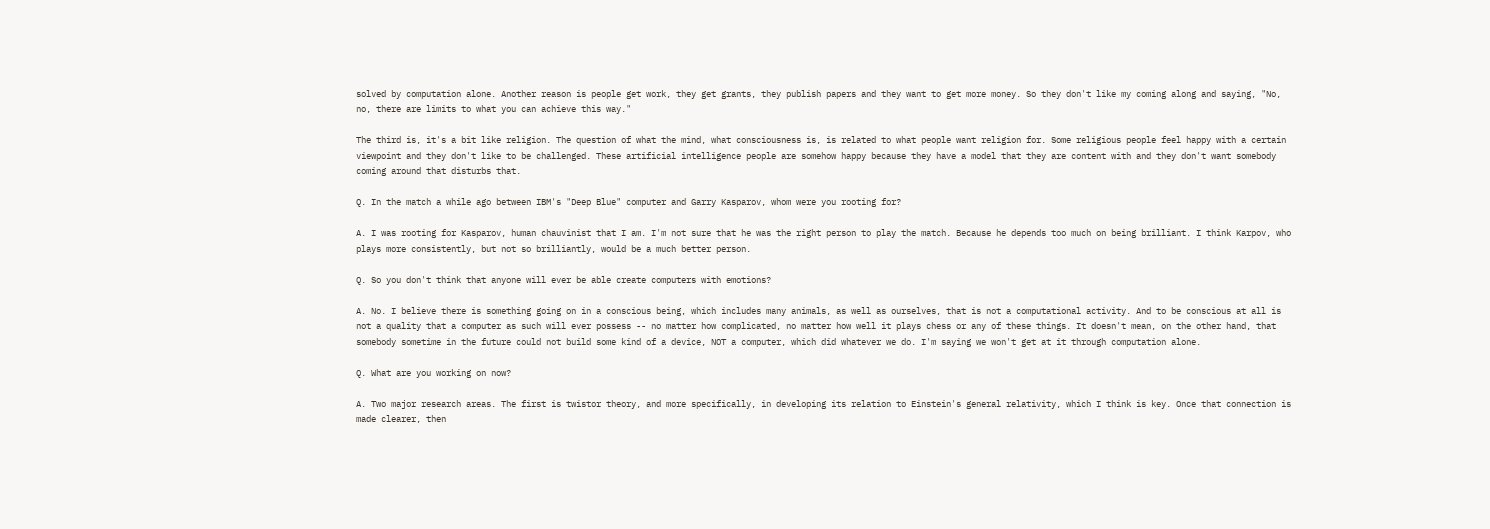solved by computation alone. Another reason is people get work, they get grants, they publish papers and they want to get more money. So they don't like my coming along and saying, "No, no, there are limits to what you can achieve this way."

The third is, it's a bit like religion. The question of what the mind, what consciousness is, is related to what people want religion for. Some religious people feel happy with a certain viewpoint and they don't like to be challenged. These artificial intelligence people are somehow happy because they have a model that they are content with and they don't want somebody coming around that disturbs that.

Q. In the match a while ago between IBM's "Deep Blue" computer and Garry Kasparov, whom were you rooting for?

A. I was rooting for Kasparov, human chauvinist that I am. I'm not sure that he was the right person to play the match. Because he depends too much on being brilliant. I think Karpov, who plays more consistently, but not so brilliantly, would be a much better person.

Q. So you don't think that anyone will ever be able create computers with emotions?

A. No. I believe there is something going on in a conscious being, which includes many animals, as well as ourselves, that is not a computational activity. And to be conscious at all is not a quality that a computer as such will ever possess -- no matter how complicated, no matter how well it plays chess or any of these things. It doesn't mean, on the other hand, that somebody sometime in the future could not build some kind of a device, NOT a computer, which did whatever we do. I'm saying we won't get at it through computation alone.

Q. What are you working on now?

A. Two major research areas. The first is twistor theory, and more specifically, in developing its relation to Einstein's general relativity, which I think is key. Once that connection is made clearer, then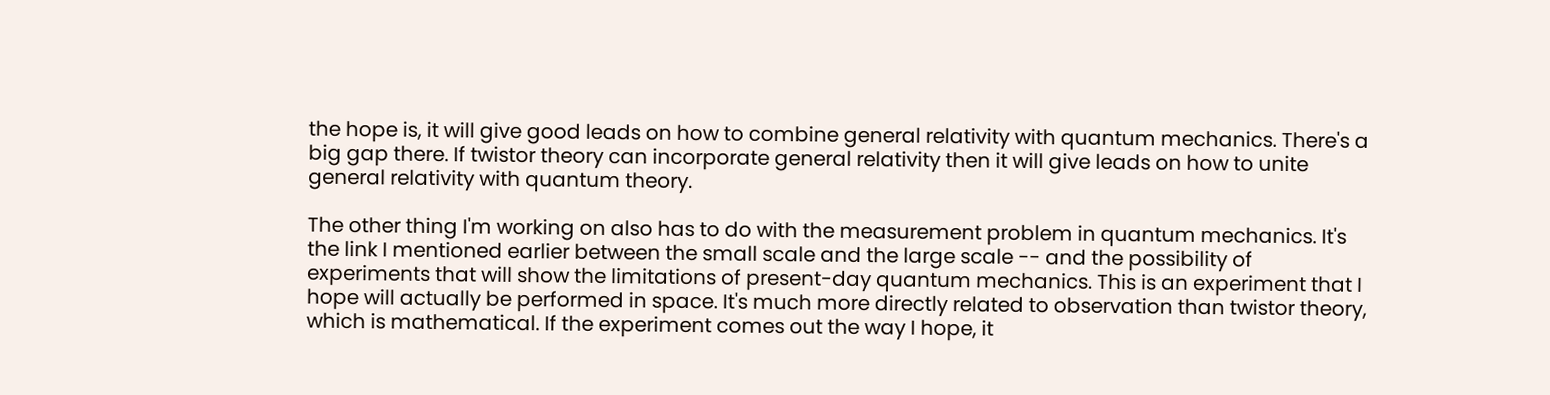the hope is, it will give good leads on how to combine general relativity with quantum mechanics. There's a big gap there. If twistor theory can incorporate general relativity then it will give leads on how to unite general relativity with quantum theory.

The other thing I'm working on also has to do with the measurement problem in quantum mechanics. It's the link I mentioned earlier between the small scale and the large scale -- and the possibility of experiments that will show the limitations of present-day quantum mechanics. This is an experiment that I hope will actually be performed in space. It's much more directly related to observation than twistor theory, which is mathematical. If the experiment comes out the way I hope, it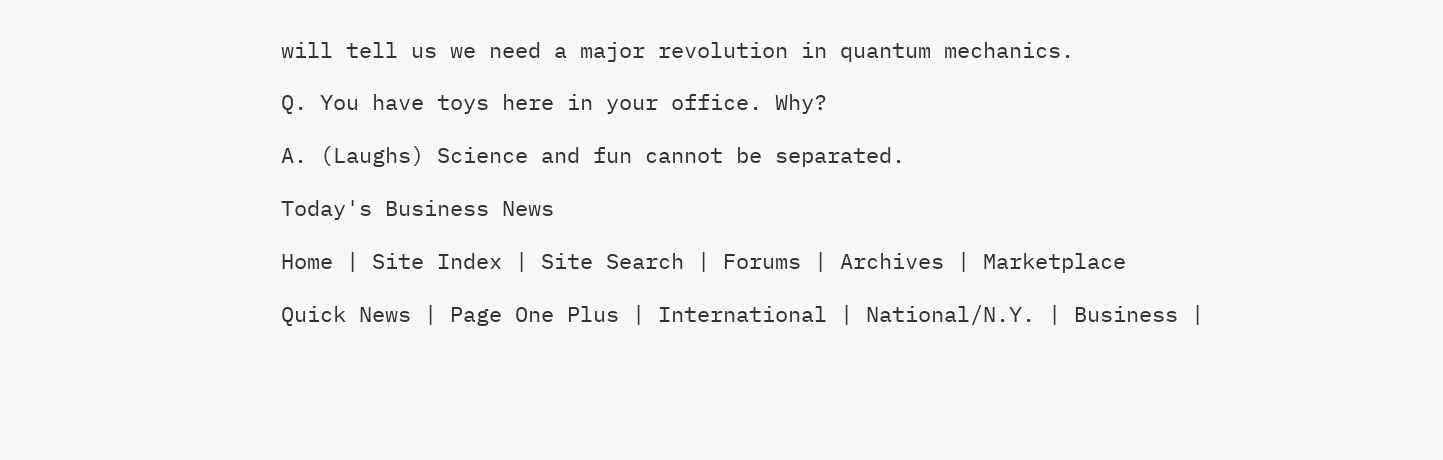will tell us we need a major revolution in quantum mechanics.

Q. You have toys here in your office. Why?

A. (Laughs) Science and fun cannot be separated.

Today's Business News

Home | Site Index | Site Search | Forums | Archives | Marketplace

Quick News | Page One Plus | International | National/N.Y. | Business |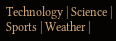Technology | Science | Sports | Weather |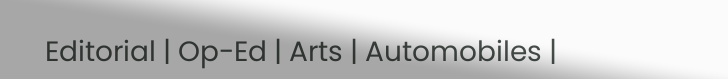Editorial | Op-Ed | Arts | Automobiles |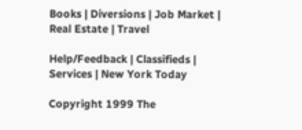Books | Diversions | Job Market | Real Estate | Travel

Help/Feedback | Classifieds | Services | New York Today

Copyright 1999 The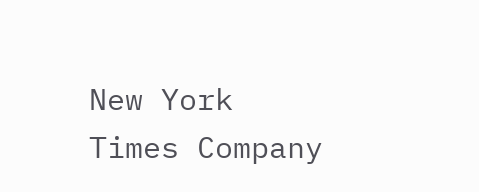New York Times Company